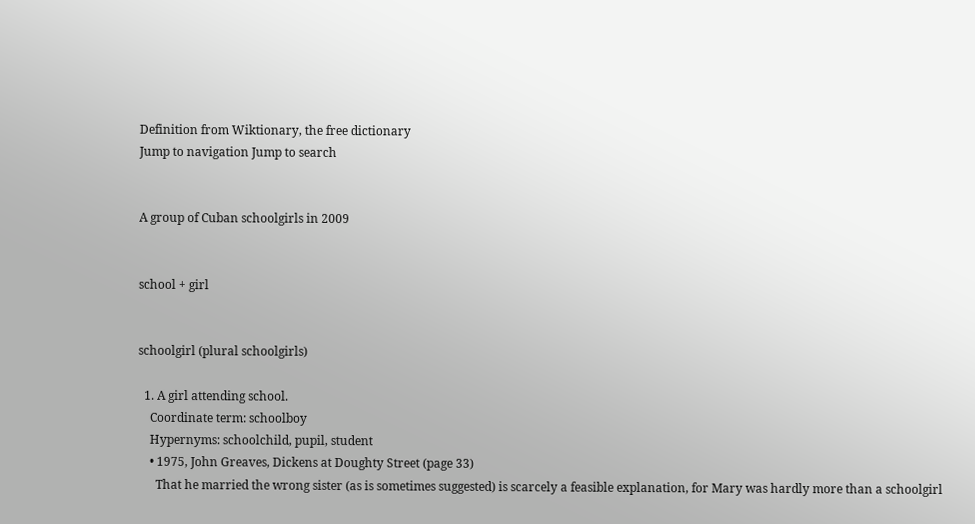Definition from Wiktionary, the free dictionary
Jump to navigation Jump to search


A group of Cuban schoolgirls in 2009


school + girl


schoolgirl (plural schoolgirls)

  1. A girl attending school.
    Coordinate term: schoolboy
    Hypernyms: schoolchild, pupil, student
    • 1975, John Greaves, Dickens at Doughty Street (page 33)
      That he married the wrong sister (as is sometimes suggested) is scarcely a feasible explanation, for Mary was hardly more than a schoolgirl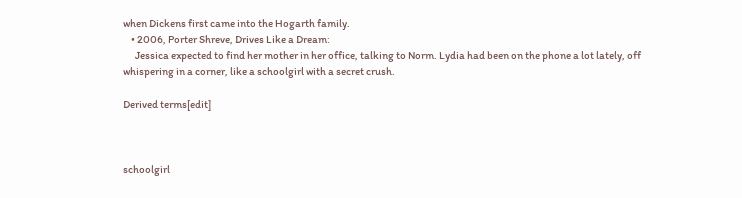when Dickens first came into the Hogarth family.
    • 2006, Porter Shreve, Drives Like a Dream:
      Jessica expected to find her mother in her office, talking to Norm. Lydia had been on the phone a lot lately, off whispering in a corner, like a schoolgirl with a secret crush.

Derived terms[edit]



schoolgirl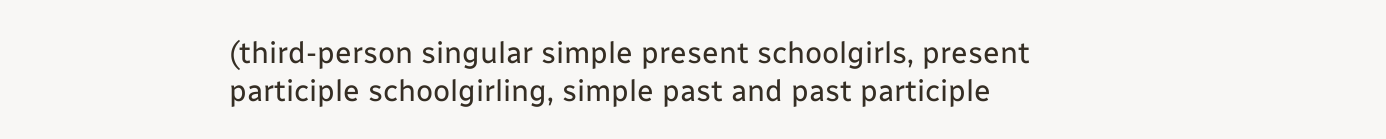(third-person singular simple present schoolgirls, present participle schoolgirling, simple past and past participle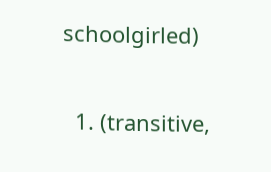schoolgirled)

  1. (transitive,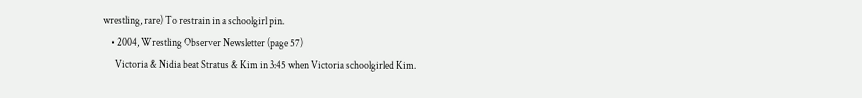wrestling, rare) To restrain in a schoolgirl pin.
    • 2004, Wrestling Observer Newsletter (page 57)
      Victoria & Nidia beat Stratus & Kim in 3:45 when Victoria schoolgirled Kim.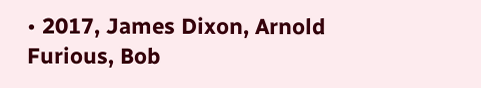• 2017, James Dixon, Arnold Furious, Bob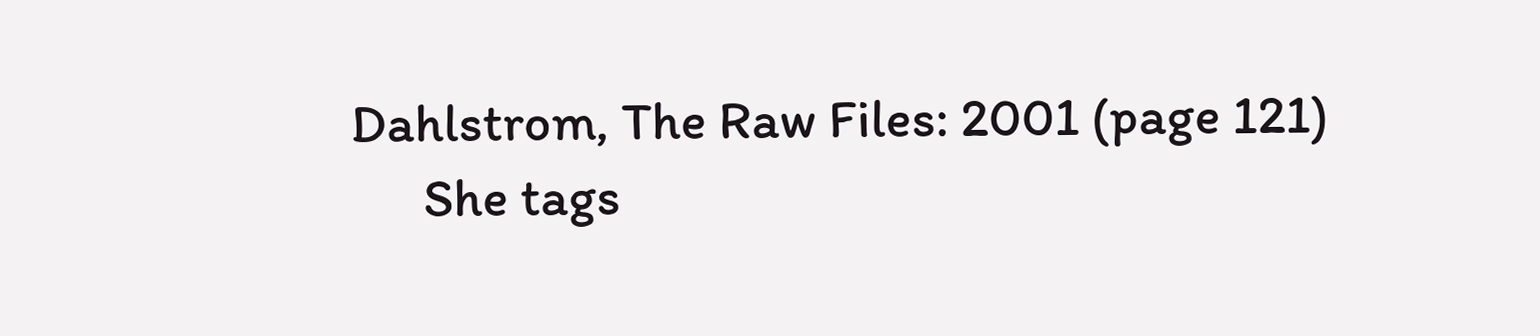Dahlstrom, The Raw Files: 2001 (page 121)
      She tags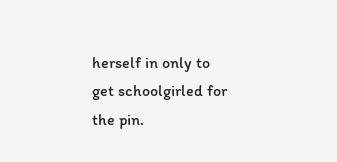herself in only to get schoolgirled for the pin.